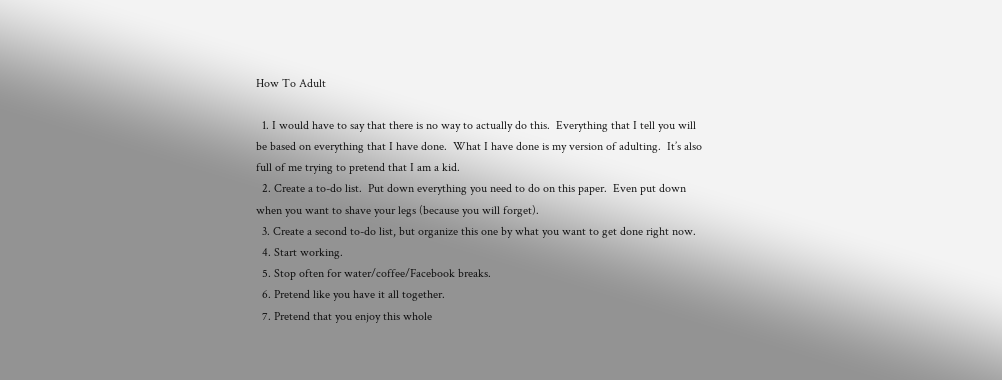How To Adult

  1. I would have to say that there is no way to actually do this.  Everything that I tell you will be based on everything that I have done.  What I have done is my version of adulting.  It’s also full of me trying to pretend that I am a kid.
  2. Create a to-do list.  Put down everything you need to do on this paper.  Even put down when you want to shave your legs (because you will forget).
  3. Create a second to-do list, but organize this one by what you want to get done right now.
  4. Start working.
  5. Stop often for water/coffee/Facebook breaks.
  6. Pretend like you have it all together.
  7. Pretend that you enjoy this whole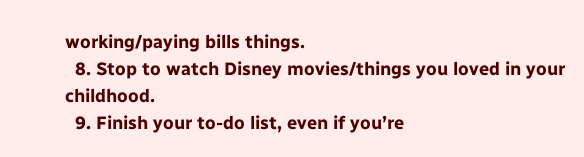working/paying bills things.
  8. Stop to watch Disney movies/things you loved in your childhood.
  9. Finish your to-do list, even if you’re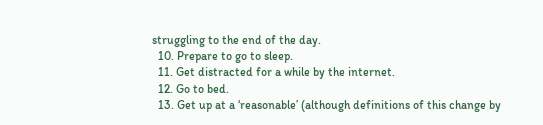struggling to the end of the day.
  10. Prepare to go to sleep.
  11. Get distracted for a while by the internet.
  12. Go to bed.
  13. Get up at a ‘reasonable’ (although definitions of this change by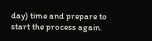day) time and prepare to start the process again.